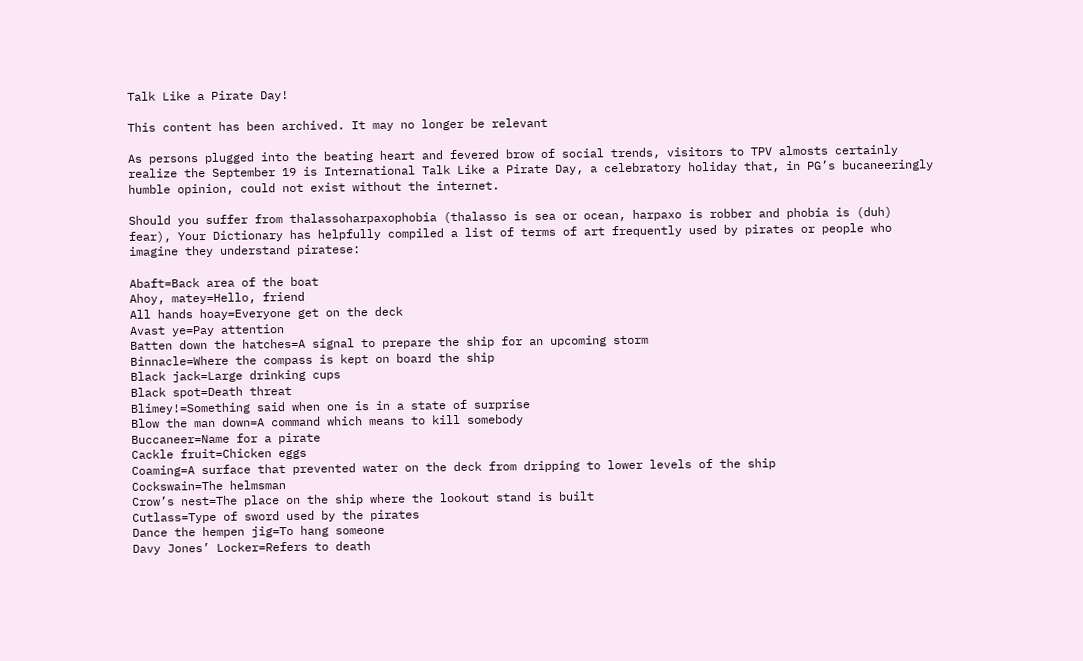Talk Like a Pirate Day!

This content has been archived. It may no longer be relevant

As persons plugged into the beating heart and fevered brow of social trends, visitors to TPV almosts certainly realize the September 19 is International Talk Like a Pirate Day, a celebratory holiday that, in PG’s bucaneeringly humble opinion, could not exist without the internet.

Should you suffer from thalassoharpaxophobia (thalasso is sea or ocean, harpaxo is robber and phobia is (duh) fear), Your Dictionary has helpfully compiled a list of terms of art frequently used by pirates or people who imagine they understand piratese:

Abaft=Back area of the boat
Ahoy, matey=Hello, friend
All hands hoay=Everyone get on the deck
Avast ye=Pay attention
Batten down the hatches=A signal to prepare the ship for an upcoming storm
Binnacle=Where the compass is kept on board the ship
Black jack=Large drinking cups
Black spot=Death threat
Blimey!=Something said when one is in a state of surprise
Blow the man down=A command which means to kill somebody
Buccaneer=Name for a pirate
Cackle fruit=Chicken eggs
Coaming=A surface that prevented water on the deck from dripping to lower levels of the ship
Cockswain=The helmsman
Crow’s nest=The place on the ship where the lookout stand is built
Cutlass=Type of sword used by the pirates
Dance the hempen jig=To hang someone
Davy Jones’ Locker=Refers to death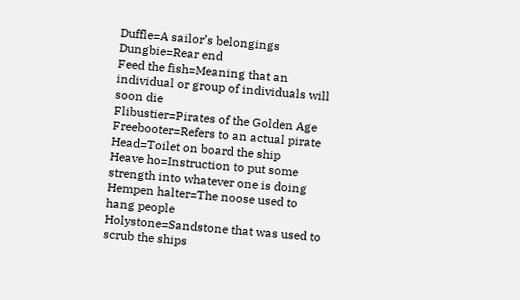Duffle=A sailor’s belongings
Dungbie=Rear end
Feed the fish=Meaning that an individual or group of individuals will soon die
Flibustier=Pirates of the Golden Age
Freebooter=Refers to an actual pirate
Head=Toilet on board the ship
Heave ho=Instruction to put some strength into whatever one is doing
Hempen halter=The noose used to hang people
Holystone=Sandstone that was used to scrub the ships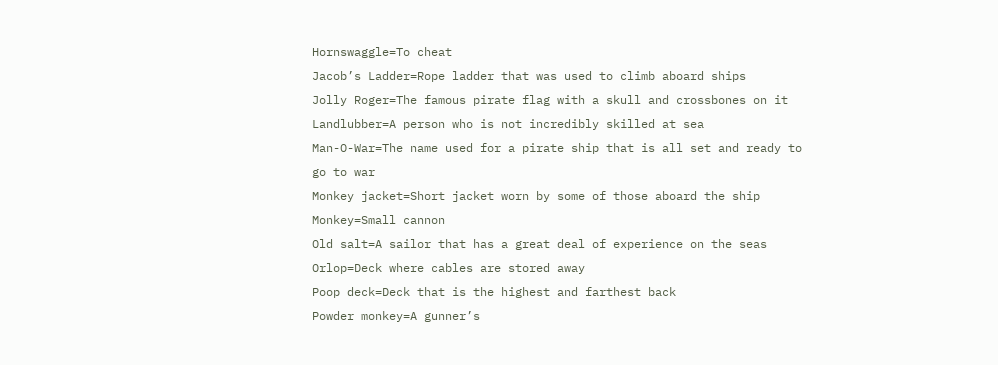Hornswaggle=To cheat
Jacob’s Ladder=Rope ladder that was used to climb aboard ships
Jolly Roger=The famous pirate flag with a skull and crossbones on it
Landlubber=A person who is not incredibly skilled at sea
Man-O-War=The name used for a pirate ship that is all set and ready to go to war
Monkey jacket=Short jacket worn by some of those aboard the ship
Monkey=Small cannon
Old salt=A sailor that has a great deal of experience on the seas
Orlop=Deck where cables are stored away
Poop deck=Deck that is the highest and farthest back
Powder monkey=A gunner’s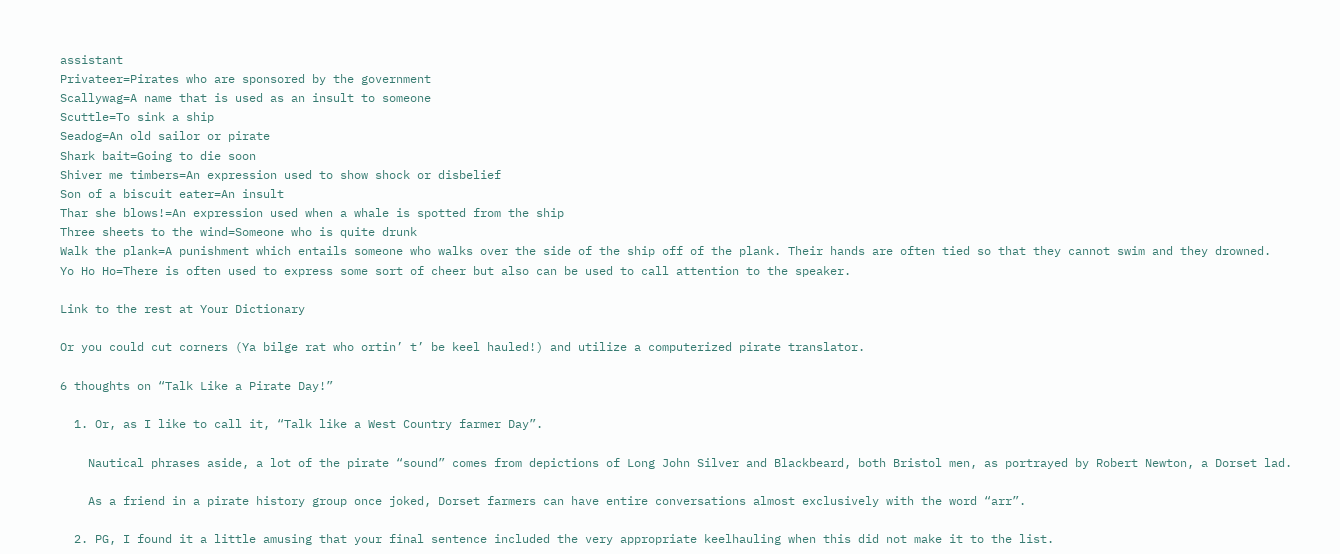assistant
Privateer=Pirates who are sponsored by the government
Scallywag=A name that is used as an insult to someone
Scuttle=To sink a ship
Seadog=An old sailor or pirate
Shark bait=Going to die soon
Shiver me timbers=An expression used to show shock or disbelief
Son of a biscuit eater=An insult
Thar she blows!=An expression used when a whale is spotted from the ship
Three sheets to the wind=Someone who is quite drunk
Walk the plank=A punishment which entails someone who walks over the side of the ship off of the plank. Their hands are often tied so that they cannot swim and they drowned.
Yo Ho Ho=There is often used to express some sort of cheer but also can be used to call attention to the speaker.

Link to the rest at Your Dictionary

Or you could cut corners (Ya bilge rat who ortin’ t’ be keel hauled!) and utilize a computerized pirate translator.

6 thoughts on “Talk Like a Pirate Day!”

  1. Or, as I like to call it, “Talk like a West Country farmer Day”.

    Nautical phrases aside, a lot of the pirate “sound” comes from depictions of Long John Silver and Blackbeard, both Bristol men, as portrayed by Robert Newton, a Dorset lad.

    As a friend in a pirate history group once joked, Dorset farmers can have entire conversations almost exclusively with the word “arr”.

  2. PG, I found it a little amusing that your final sentence included the very appropriate keelhauling when this did not make it to the list.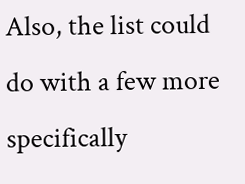Also, the list could do with a few more specifically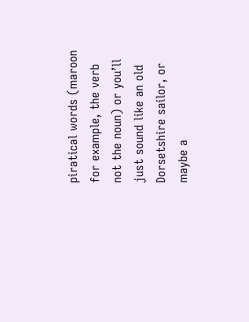piratical words (maroon for example, the verb not the noun) or you’ll just sound like an old Dorsetshire sailor, or maybe a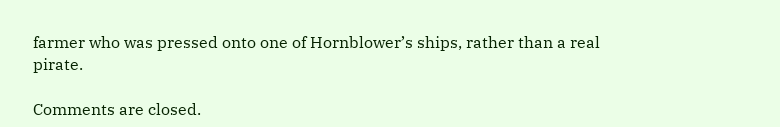farmer who was pressed onto one of Hornblower’s ships, rather than a real pirate.

Comments are closed.